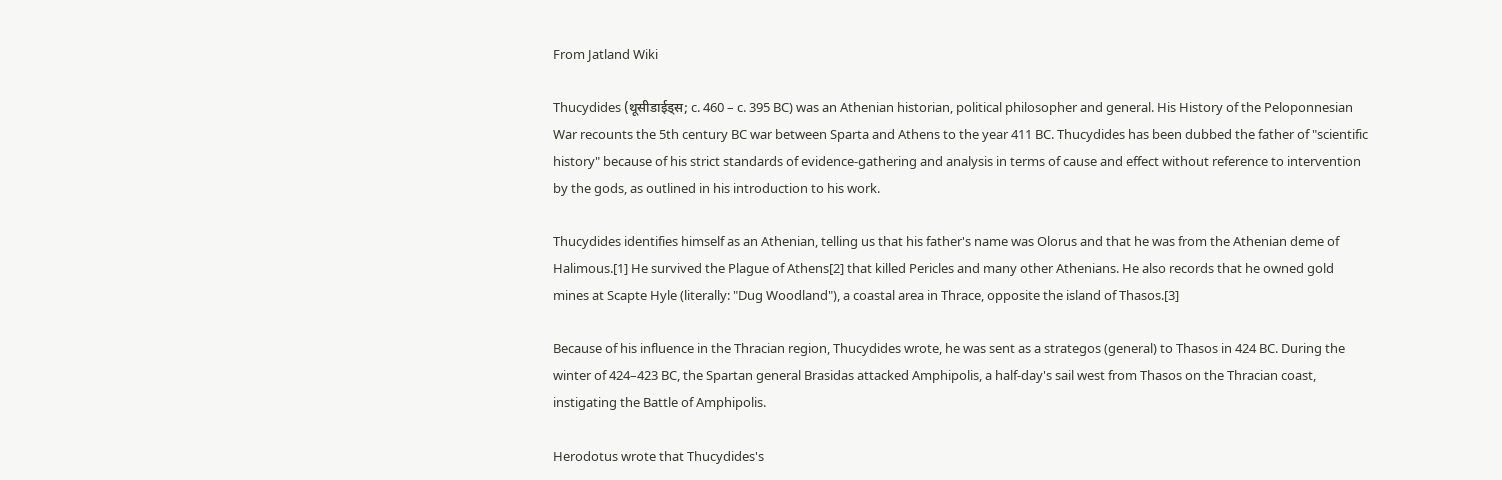From Jatland Wiki

Thucydides (थूसीडाईड्स; c. 460 – c. 395 BC) was an Athenian historian, political philosopher and general. His History of the Peloponnesian War recounts the 5th century BC war between Sparta and Athens to the year 411 BC. Thucydides has been dubbed the father of "scientific history" because of his strict standards of evidence-gathering and analysis in terms of cause and effect without reference to intervention by the gods, as outlined in his introduction to his work.

Thucydides identifies himself as an Athenian, telling us that his father's name was Olorus and that he was from the Athenian deme of Halimous.[1] He survived the Plague of Athens[2] that killed Pericles and many other Athenians. He also records that he owned gold mines at Scapte Hyle (literally: "Dug Woodland"), a coastal area in Thrace, opposite the island of Thasos.[3]

Because of his influence in the Thracian region, Thucydides wrote, he was sent as a strategos (general) to Thasos in 424 BC. During the winter of 424–423 BC, the Spartan general Brasidas attacked Amphipolis, a half-day's sail west from Thasos on the Thracian coast, instigating the Battle of Amphipolis.

Herodotus wrote that Thucydides's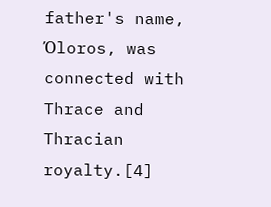father's name, Όloros, was connected with Thrace and Thracian royalty.[4]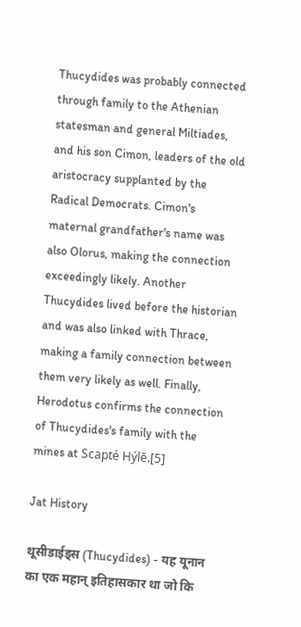Thucydides was probably connected through family to the Athenian statesman and general Miltiades, and his son Cimon, leaders of the old aristocracy supplanted by the Radical Democrats. Cimon's maternal grandfather's name was also Olorus, making the connection exceedingly likely. Another Thucydides lived before the historian and was also linked with Thrace, making a family connection between them very likely as well. Finally, Herodotus confirms the connection of Thucydides's family with the mines at Scapté Hýlē.[5]

Jat History

थूसीडाईड्स (Thucydides) - यह यूनान का एक महान् इतिहासकार था जो कि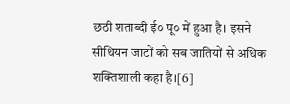छठी शताब्दी ई० पू० में हुआ है। इसने सीथियन जाटों को सब जातियों से अधिक शक्तिशाली कहा है।[6]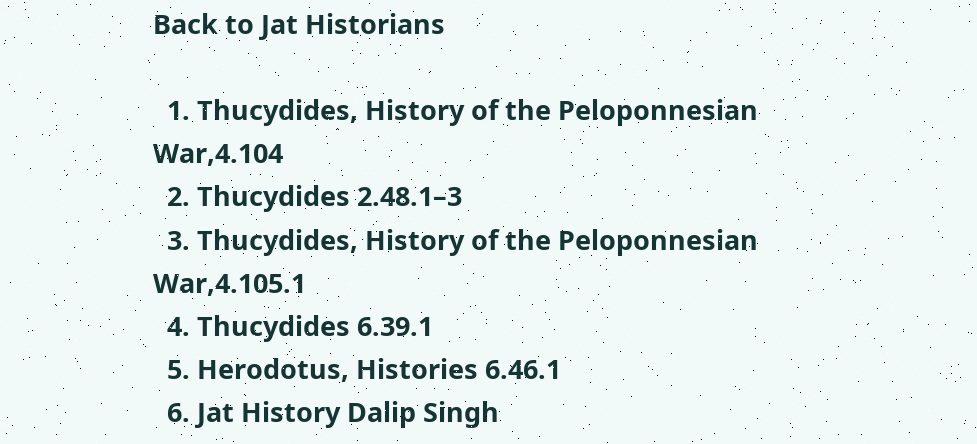Back to Jat Historians

  1. Thucydides, History of the Peloponnesian War,4.104
  2. Thucydides 2.48.1–3
  3. Thucydides, History of the Peloponnesian War,4.105.1
  4. Thucydides 6.39.1
  5. Herodotus, Histories 6.46.1
  6. Jat History Dalip Singh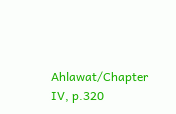Ahlawat/Chapter IV, p.320